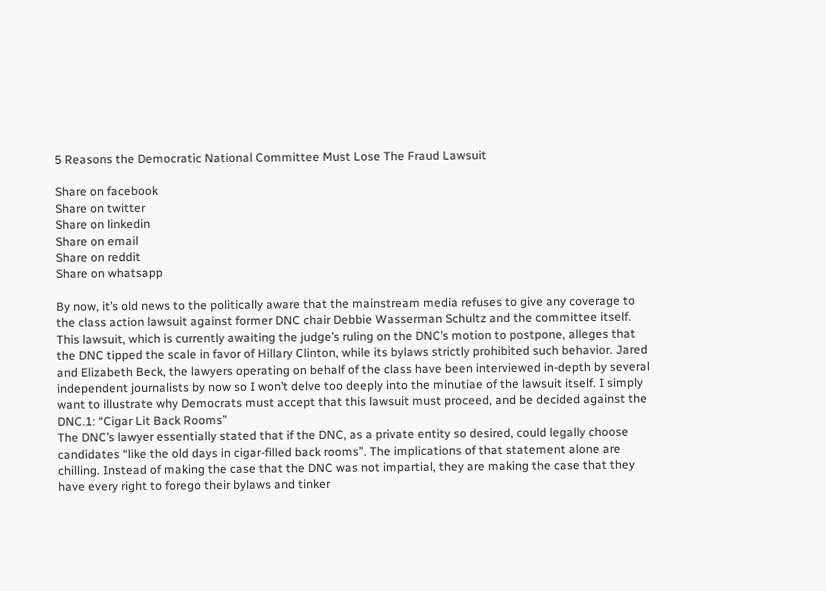5 Reasons the Democratic National Committee Must Lose The Fraud Lawsuit

Share on facebook
Share on twitter
Share on linkedin
Share on email
Share on reddit
Share on whatsapp

By now, it’s old news to the politically aware that the mainstream media refuses to give any coverage to the class action lawsuit against former DNC chair Debbie Wasserman Schultz and the committee itself. This lawsuit, which is currently awaiting the judge’s ruling on the DNC’s motion to postpone, alleges that the DNC tipped the scale in favor of Hillary Clinton, while its bylaws strictly prohibited such behavior. Jared and Elizabeth Beck, the lawyers operating on behalf of the class have been interviewed in-depth by several independent journalists by now so I won’t delve too deeply into the minutiae of the lawsuit itself. I simply want to illustrate why Democrats must accept that this lawsuit must proceed, and be decided against the DNC.1: “Cigar Lit Back Rooms”
The DNC’s lawyer essentially stated that if the DNC, as a private entity so desired, could legally choose candidates “like the old days in cigar-filled back rooms”. The implications of that statement alone are chilling. Instead of making the case that the DNC was not impartial, they are making the case that they have every right to forego their bylaws and tinker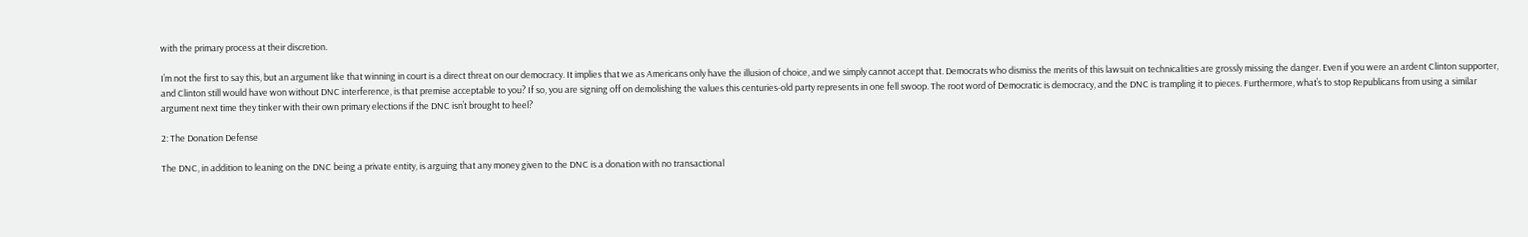with the primary process at their discretion.

I’m not the first to say this, but an argument like that winning in court is a direct threat on our democracy. It implies that we as Americans only have the illusion of choice, and we simply cannot accept that. Democrats who dismiss the merits of this lawsuit on technicalities are grossly missing the danger. Even if you were an ardent Clinton supporter, and Clinton still would have won without DNC interference, is that premise acceptable to you? If so, you are signing off on demolishing the values this centuries-old party represents in one fell swoop. The root word of Democratic is democracy, and the DNC is trampling it to pieces. Furthermore, what’s to stop Republicans from using a similar argument next time they tinker with their own primary elections if the DNC isn’t brought to heel?

2: The Donation Defense

The DNC, in addition to leaning on the DNC being a private entity, is arguing that any money given to the DNC is a donation with no transactional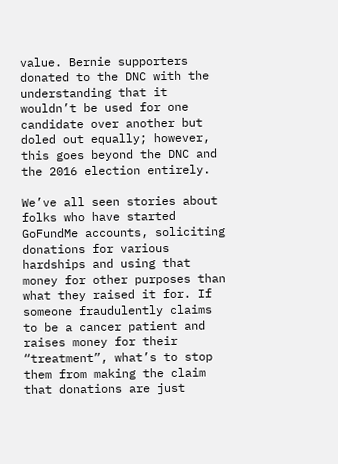value. Bernie supporters donated to the DNC with the understanding that it wouldn’t be used for one candidate over another but doled out equally; however, this goes beyond the DNC and the 2016 election entirely.

We’ve all seen stories about folks who have started GoFundMe accounts, soliciting donations for various hardships and using that money for other purposes than what they raised it for. If someone fraudulently claims to be a cancer patient and raises money for their “treatment”, what’s to stop them from making the claim that donations are just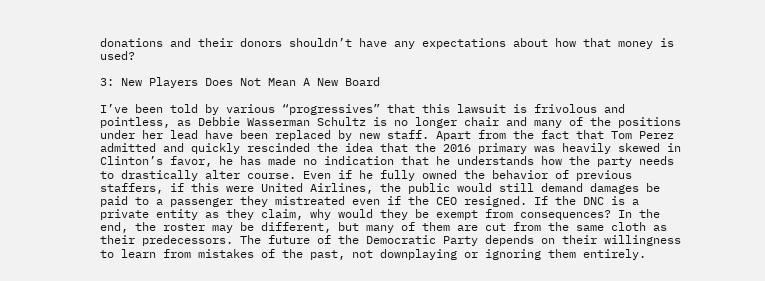donations and their donors shouldn’t have any expectations about how that money is used?

3: New Players Does Not Mean A New Board

I’ve been told by various “progressives” that this lawsuit is frivolous and pointless, as Debbie Wasserman Schultz is no longer chair and many of the positions under her lead have been replaced by new staff. Apart from the fact that Tom Perez admitted and quickly rescinded the idea that the 2016 primary was heavily skewed in Clinton’s favor, he has made no indication that he understands how the party needs to drastically alter course. Even if he fully owned the behavior of previous staffers, if this were United Airlines, the public would still demand damages be paid to a passenger they mistreated even if the CEO resigned. If the DNC is a private entity as they claim, why would they be exempt from consequences? In the end, the roster may be different, but many of them are cut from the same cloth as their predecessors. The future of the Democratic Party depends on their willingness to learn from mistakes of the past, not downplaying or ignoring them entirely.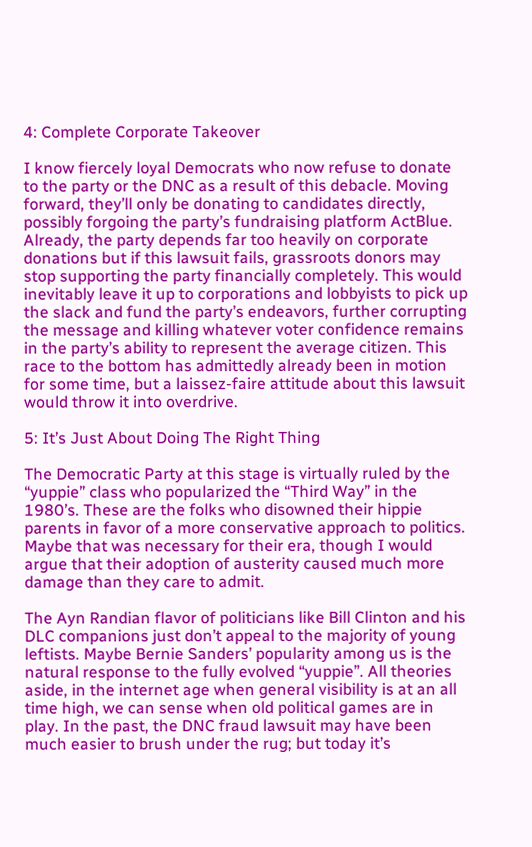4: Complete Corporate Takeover

I know fiercely loyal Democrats who now refuse to donate to the party or the DNC as a result of this debacle. Moving forward, they’ll only be donating to candidates directly, possibly forgoing the party’s fundraising platform ActBlue. Already, the party depends far too heavily on corporate donations but if this lawsuit fails, grassroots donors may stop supporting the party financially completely. This would inevitably leave it up to corporations and lobbyists to pick up the slack and fund the party’s endeavors, further corrupting the message and killing whatever voter confidence remains in the party’s ability to represent the average citizen. This race to the bottom has admittedly already been in motion for some time, but a laissez-faire attitude about this lawsuit would throw it into overdrive.

5: It’s Just About Doing The Right Thing

The Democratic Party at this stage is virtually ruled by the “yuppie” class who popularized the “Third Way” in the 1980’s. These are the folks who disowned their hippie parents in favor of a more conservative approach to politics. Maybe that was necessary for their era, though I would argue that their adoption of austerity caused much more damage than they care to admit.

The Ayn Randian flavor of politicians like Bill Clinton and his DLC companions just don’t appeal to the majority of young leftists. Maybe Bernie Sanders’ popularity among us is the natural response to the fully evolved “yuppie”. All theories aside, in the internet age when general visibility is at an all time high, we can sense when old political games are in play. In the past, the DNC fraud lawsuit may have been much easier to brush under the rug; but today it’s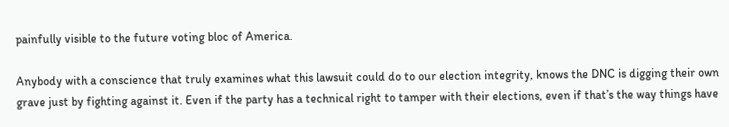painfully visible to the future voting bloc of America.

Anybody with a conscience that truly examines what this lawsuit could do to our election integrity, knows the DNC is digging their own grave just by fighting against it. Even if the party has a technical right to tamper with their elections, even if that’s the way things have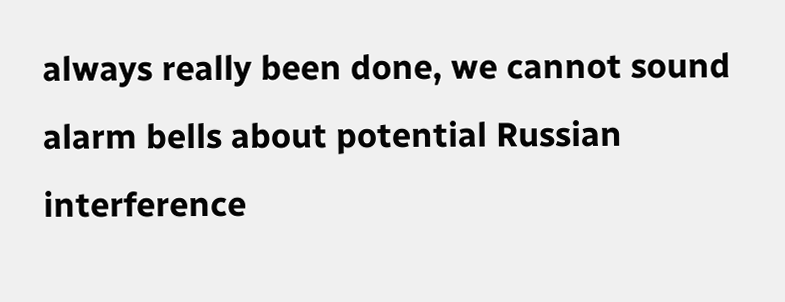always really been done, we cannot sound alarm bells about potential Russian interference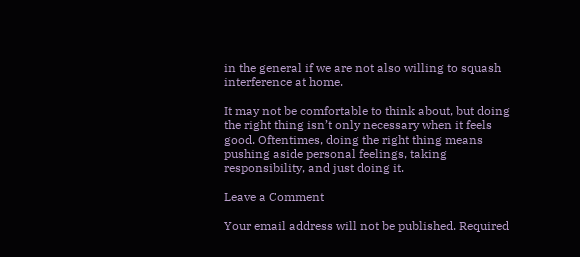in the general if we are not also willing to squash interference at home.

It may not be comfortable to think about, but doing the right thing isn’t only necessary when it feels good. Oftentimes, doing the right thing means pushing aside personal feelings, taking responsibility, and just doing it.

Leave a Comment

Your email address will not be published. Required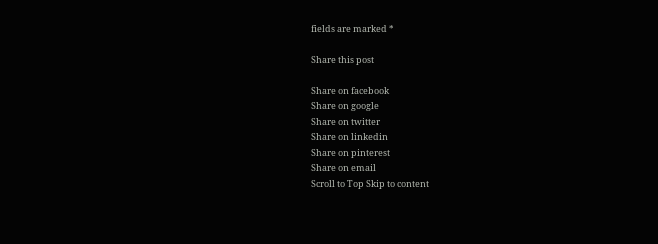fields are marked *

Share this post

Share on facebook
Share on google
Share on twitter
Share on linkedin
Share on pinterest
Share on email
Scroll to Top Skip to content